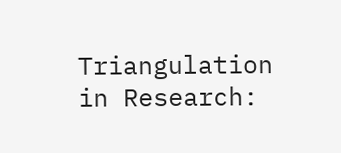Triangulation in Research: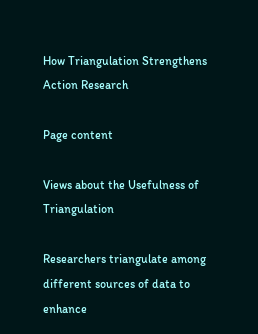How Triangulation Strengthens Action Research

Page content

Views about the Usefulness of Triangulation

Researchers triangulate among different sources of data to enhance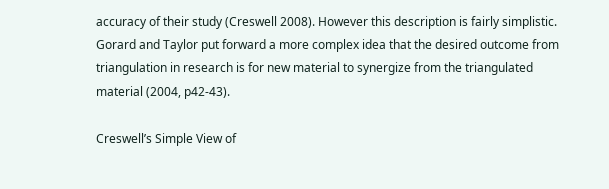accuracy of their study (Creswell 2008). However this description is fairly simplistic. Gorard and Taylor put forward a more complex idea that the desired outcome from triangulation in research is for new material to synergize from the triangulated material (2004, p42-43).

Creswell’s Simple View of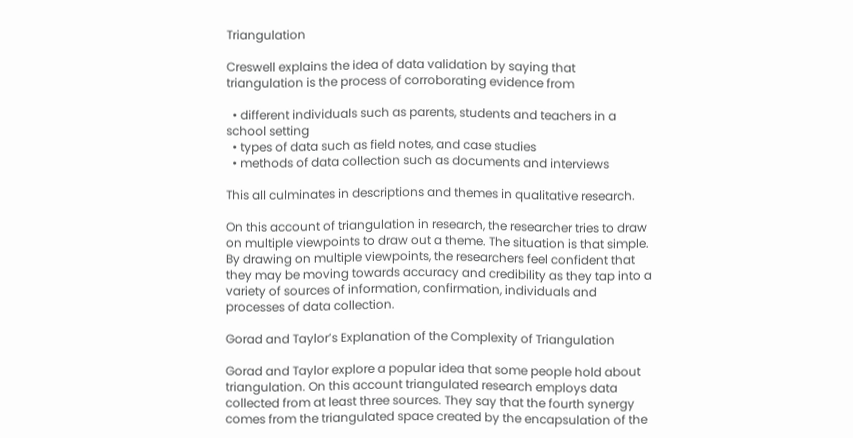Triangulation

Creswell explains the idea of data validation by saying that triangulation is the process of corroborating evidence from

  • different individuals such as parents, students and teachers in a school setting
  • types of data such as field notes, and case studies
  • methods of data collection such as documents and interviews

This all culminates in descriptions and themes in qualitative research.

On this account of triangulation in research, the researcher tries to draw on multiple viewpoints to draw out a theme. The situation is that simple. By drawing on multiple viewpoints, the researchers feel confident that they may be moving towards accuracy and credibility as they tap into a variety of sources of information, confirmation, individuals and processes of data collection.

Gorad and Taylor’s Explanation of the Complexity of Triangulation

Gorad and Taylor explore a popular idea that some people hold about triangulation. On this account triangulated research employs data collected from at least three sources. They say that the fourth synergy comes from the triangulated space created by the encapsulation of the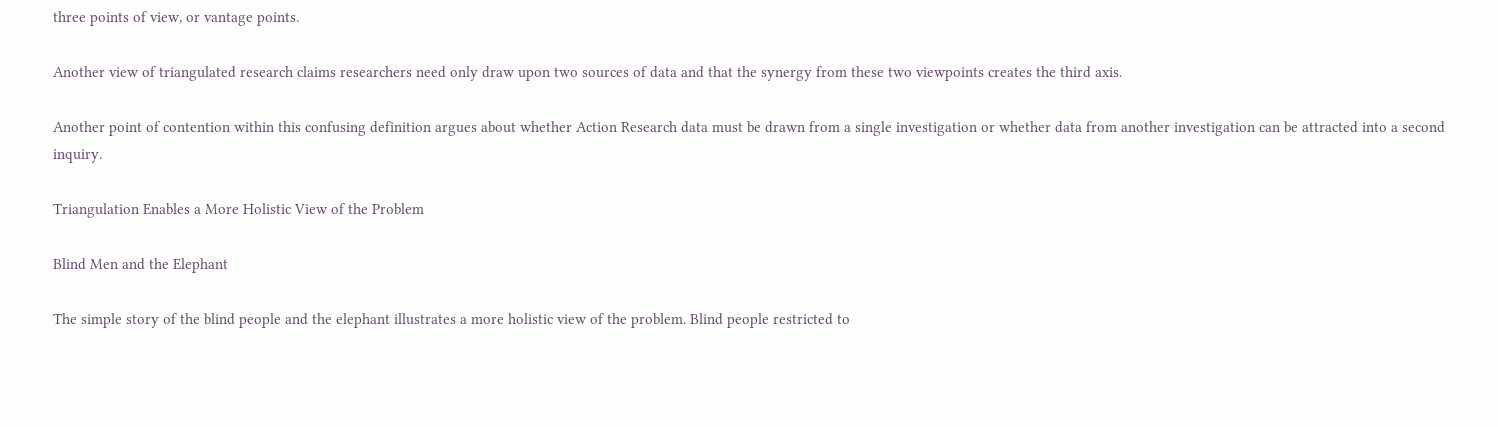three points of view, or vantage points.

Another view of triangulated research claims researchers need only draw upon two sources of data and that the synergy from these two viewpoints creates the third axis.

Another point of contention within this confusing definition argues about whether Action Research data must be drawn from a single investigation or whether data from another investigation can be attracted into a second inquiry.

Triangulation Enables a More Holistic View of the Problem

Blind Men and the Elephant

The simple story of the blind people and the elephant illustrates a more holistic view of the problem. Blind people restricted to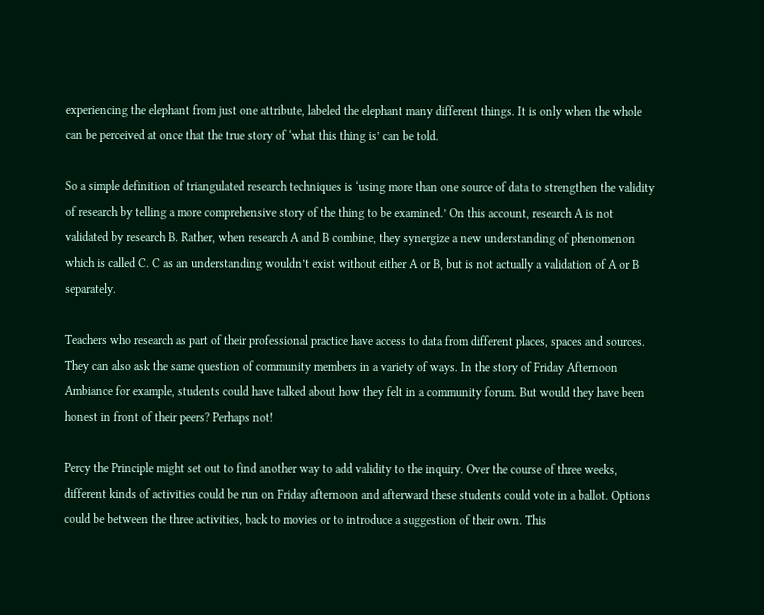experiencing the elephant from just one attribute, labeled the elephant many different things. It is only when the whole can be perceived at once that the true story of ‘what this thing is’ can be told.

So a simple definition of triangulated research techniques is ‘using more than one source of data to strengthen the validity of research by telling a more comprehensive story of the thing to be examined.’ On this account, research A is not validated by research B. Rather, when research A and B combine, they synergize a new understanding of phenomenon which is called C. C as an understanding wouldn’t exist without either A or B, but is not actually a validation of A or B separately.

Teachers who research as part of their professional practice have access to data from different places, spaces and sources. They can also ask the same question of community members in a variety of ways. In the story of Friday Afternoon Ambiance for example, students could have talked about how they felt in a community forum. But would they have been honest in front of their peers? Perhaps not!

Percy the Principle might set out to find another way to add validity to the inquiry. Over the course of three weeks, different kinds of activities could be run on Friday afternoon and afterward these students could vote in a ballot. Options could be between the three activities, back to movies or to introduce a suggestion of their own. This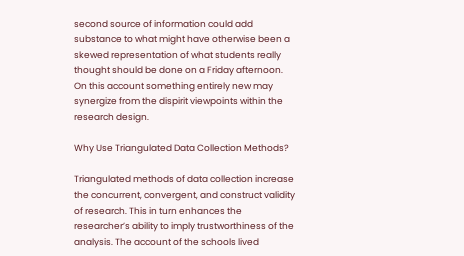second source of information could add substance to what might have otherwise been a skewed representation of what students really thought should be done on a Friday afternoon. On this account something entirely new may synergize from the dispirit viewpoints within the research design.

Why Use Triangulated Data Collection Methods?

Triangulated methods of data collection increase the concurrent, convergent, and construct validity of research. This in turn enhances the researcher’s ability to imply trustworthiness of the analysis. The account of the schools lived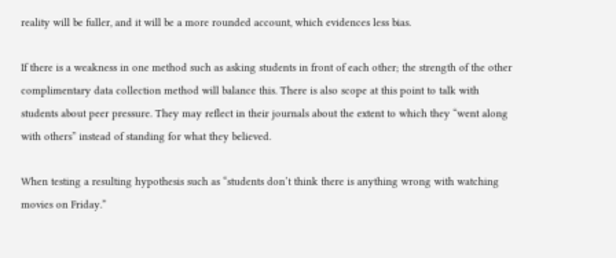reality will be fuller, and it will be a more rounded account, which evidences less bias.

If there is a weakness in one method such as asking students in front of each other; the strength of the other complimentary data collection method will balance this. There is also scope at this point to talk with students about peer pressure. They may reflect in their journals about the extent to which they “went along with others” instead of standing for what they believed.

When testing a resulting hypothesis such as “students don’t think there is anything wrong with watching movies on Friday.”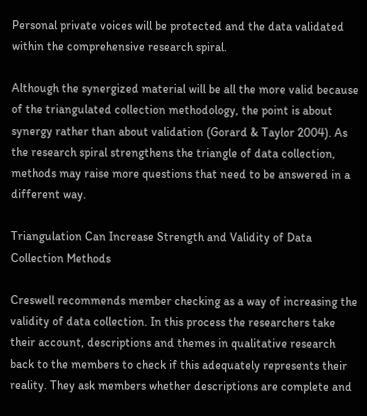Personal private voices will be protected and the data validated within the comprehensive research spiral.

Although the synergized material will be all the more valid because of the triangulated collection methodology, the point is about synergy rather than about validation (Gorard & Taylor 2004). As the research spiral strengthens the triangle of data collection, methods may raise more questions that need to be answered in a different way.

Triangulation Can Increase Strength and Validity of Data Collection Methods

Creswell recommends member checking as a way of increasing the validity of data collection. In this process the researchers take their account, descriptions and themes in qualitative research back to the members to check if this adequately represents their reality. They ask members whether descriptions are complete and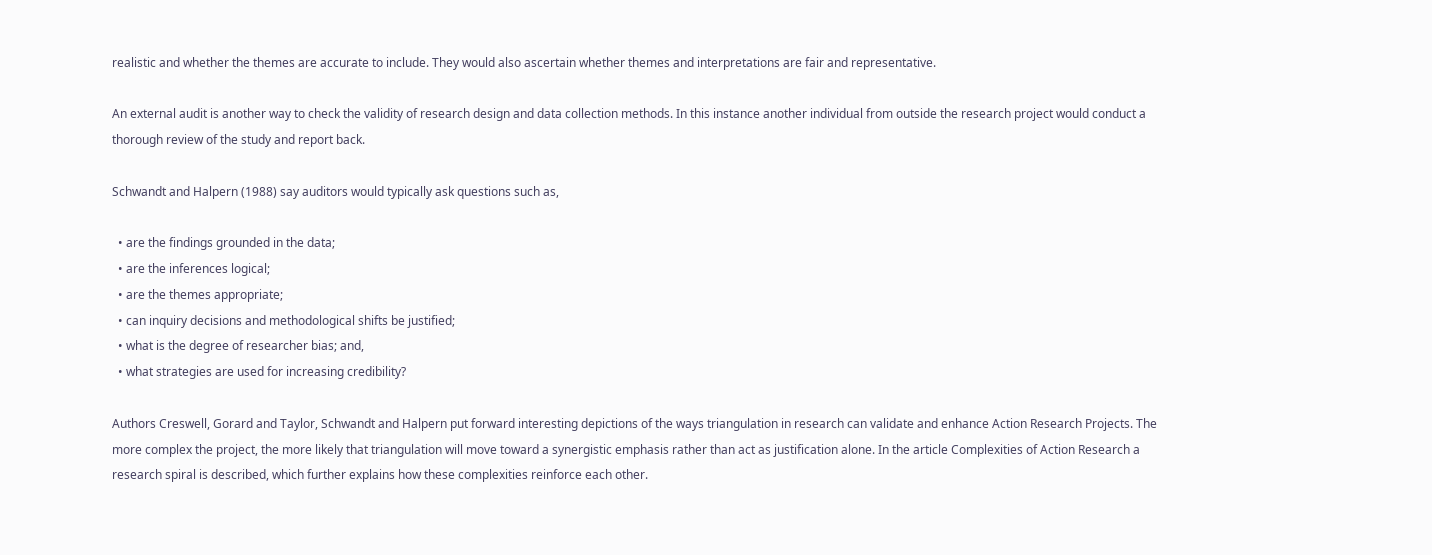realistic and whether the themes are accurate to include. They would also ascertain whether themes and interpretations are fair and representative.

An external audit is another way to check the validity of research design and data collection methods. In this instance another individual from outside the research project would conduct a thorough review of the study and report back.

Schwandt and Halpern (1988) say auditors would typically ask questions such as,

  • are the findings grounded in the data;
  • are the inferences logical;
  • are the themes appropriate;
  • can inquiry decisions and methodological shifts be justified;
  • what is the degree of researcher bias; and,
  • what strategies are used for increasing credibility?

Authors Creswell, Gorard and Taylor, Schwandt and Halpern put forward interesting depictions of the ways triangulation in research can validate and enhance Action Research Projects. The more complex the project, the more likely that triangulation will move toward a synergistic emphasis rather than act as justification alone. In the article Complexities of Action Research a research spiral is described, which further explains how these complexities reinforce each other.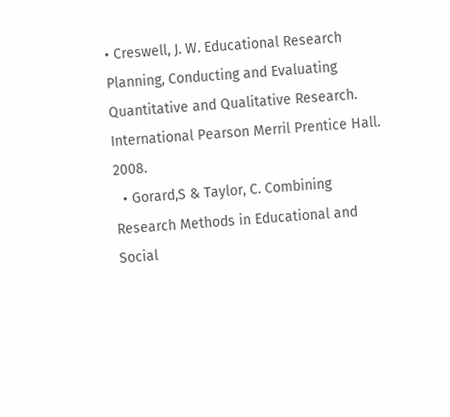• Creswell, J. W. Educational Research Planning, Conducting and Evaluating Quantitative and Qualitative Research. International Pearson Merril Prentice Hall. 2008.
  • Gorard,S & Taylor, C. Combining Research Methods in Educational and Social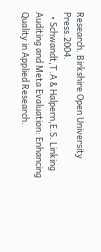Research. Birkshire Open University Press.2004.
  • Schwandt,T.A & Halpern,E.S. Linking Auditing and Meta Evaluation: Enhancing Quality in Applied Research.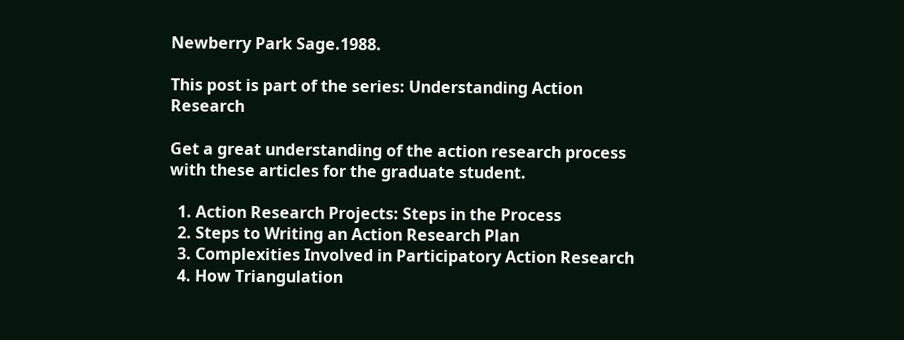Newberry Park Sage.1988.

This post is part of the series: Understanding Action Research

Get a great understanding of the action research process with these articles for the graduate student.

  1. Action Research Projects: Steps in the Process
  2. Steps to Writing an Action Research Plan
  3. Complexities Involved in Participatory Action Research
  4. How Triangulation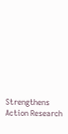Strengthens Action Research